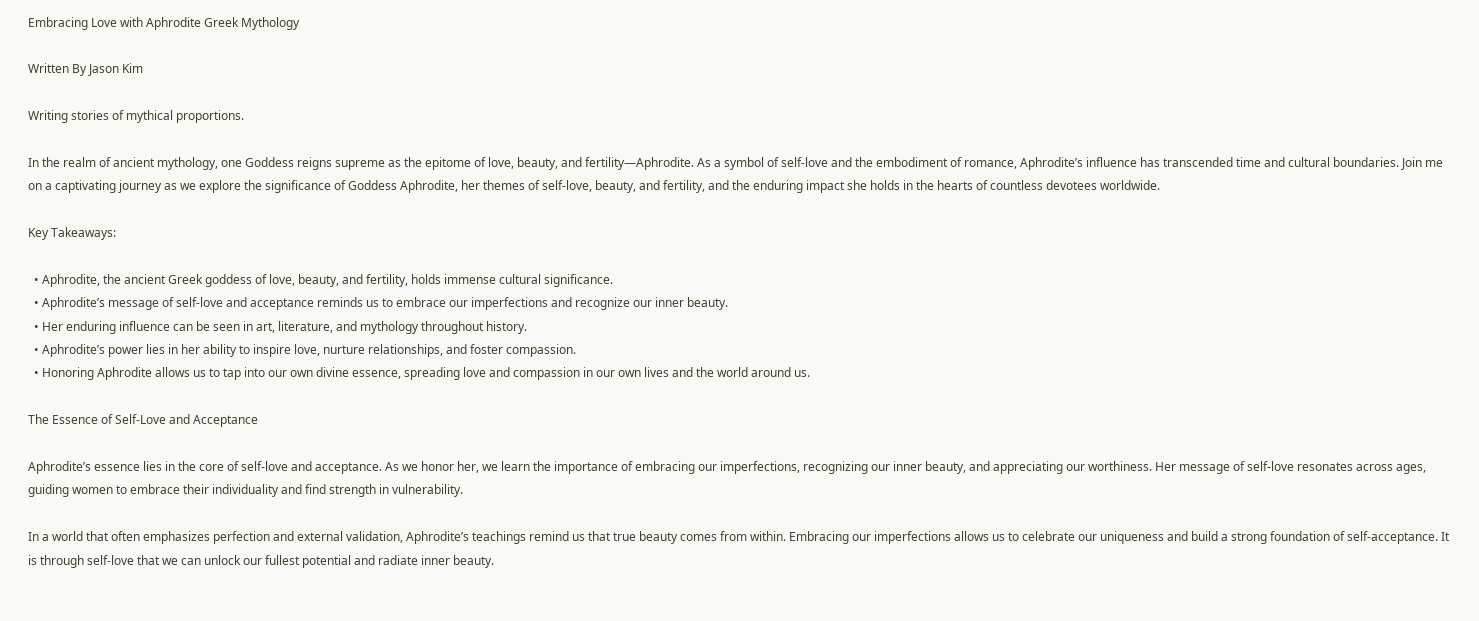Embracing Love with Aphrodite Greek Mythology

Written By Jason Kim

Writing stories of mythical proportions.

In the realm of ancient mythology, one Goddess reigns supreme as the epitome of love, beauty, and fertility—Aphrodite. As a symbol of self-love and the embodiment of romance, Aphrodite’s influence has transcended time and cultural boundaries. Join me on a captivating journey as we explore the significance of Goddess Aphrodite, her themes of self-love, beauty, and fertility, and the enduring impact she holds in the hearts of countless devotees worldwide.

Key Takeaways:

  • Aphrodite, the ancient Greek goddess of love, beauty, and fertility, holds immense cultural significance.
  • Aphrodite’s message of self-love and acceptance reminds us to embrace our imperfections and recognize our inner beauty.
  • Her enduring influence can be seen in art, literature, and mythology throughout history.
  • Aphrodite’s power lies in her ability to inspire love, nurture relationships, and foster compassion.
  • Honoring Aphrodite allows us to tap into our own divine essence, spreading love and compassion in our own lives and the world around us.

The Essence of Self-Love and Acceptance

Aphrodite’s essence lies in the core of self-love and acceptance. As we honor her, we learn the importance of embracing our imperfections, recognizing our inner beauty, and appreciating our worthiness. Her message of self-love resonates across ages, guiding women to embrace their individuality and find strength in vulnerability.

In a world that often emphasizes perfection and external validation, Aphrodite’s teachings remind us that true beauty comes from within. Embracing our imperfections allows us to celebrate our uniqueness and build a strong foundation of self-acceptance. It is through self-love that we can unlock our fullest potential and radiate inner beauty.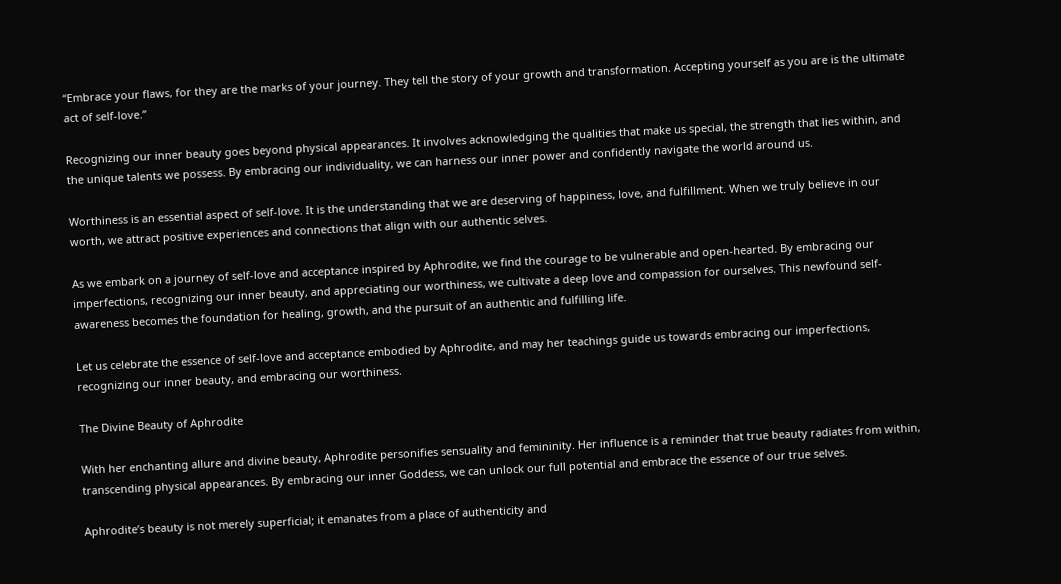“Embrace your flaws, for they are the marks of your journey. They tell the story of your growth and transformation. Accepting yourself as you are is the ultimate act of self-love.”

Recognizing our inner beauty goes beyond physical appearances. It involves acknowledging the qualities that make us special, the strength that lies within, and the unique talents we possess. By embracing our individuality, we can harness our inner power and confidently navigate the world around us.

Worthiness is an essential aspect of self-love. It is the understanding that we are deserving of happiness, love, and fulfillment. When we truly believe in our worth, we attract positive experiences and connections that align with our authentic selves.

As we embark on a journey of self-love and acceptance inspired by Aphrodite, we find the courage to be vulnerable and open-hearted. By embracing our imperfections, recognizing our inner beauty, and appreciating our worthiness, we cultivate a deep love and compassion for ourselves. This newfound self-awareness becomes the foundation for healing, growth, and the pursuit of an authentic and fulfilling life.

Let us celebrate the essence of self-love and acceptance embodied by Aphrodite, and may her teachings guide us towards embracing our imperfections, recognizing our inner beauty, and embracing our worthiness.

The Divine Beauty of Aphrodite

With her enchanting allure and divine beauty, Aphrodite personifies sensuality and femininity. Her influence is a reminder that true beauty radiates from within, transcending physical appearances. By embracing our inner Goddess, we can unlock our full potential and embrace the essence of our true selves.

Aphrodite’s beauty is not merely superficial; it emanates from a place of authenticity and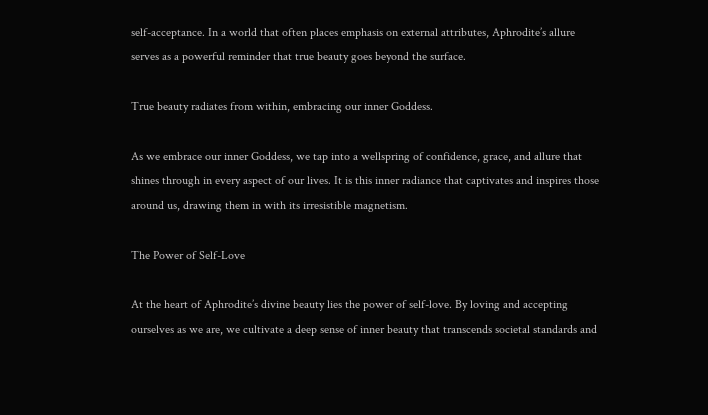self-acceptance. In a world that often places emphasis on external attributes, Aphrodite’s allure serves as a powerful reminder that true beauty goes beyond the surface.

True beauty radiates from within, embracing our inner Goddess.

As we embrace our inner Goddess, we tap into a wellspring of confidence, grace, and allure that shines through in every aspect of our lives. It is this inner radiance that captivates and inspires those around us, drawing them in with its irresistible magnetism.

The Power of Self-Love

At the heart of Aphrodite’s divine beauty lies the power of self-love. By loving and accepting ourselves as we are, we cultivate a deep sense of inner beauty that transcends societal standards and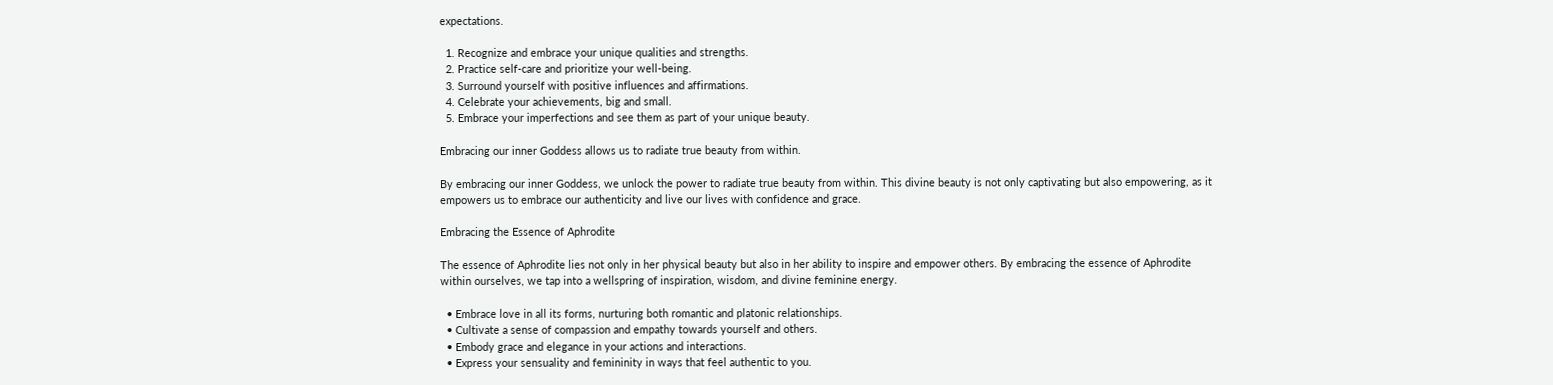expectations.

  1. Recognize and embrace your unique qualities and strengths.
  2. Practice self-care and prioritize your well-being.
  3. Surround yourself with positive influences and affirmations.
  4. Celebrate your achievements, big and small.
  5. Embrace your imperfections and see them as part of your unique beauty.

Embracing our inner Goddess allows us to radiate true beauty from within.

By embracing our inner Goddess, we unlock the power to radiate true beauty from within. This divine beauty is not only captivating but also empowering, as it empowers us to embrace our authenticity and live our lives with confidence and grace.

Embracing the Essence of Aphrodite

The essence of Aphrodite lies not only in her physical beauty but also in her ability to inspire and empower others. By embracing the essence of Aphrodite within ourselves, we tap into a wellspring of inspiration, wisdom, and divine feminine energy.

  • Embrace love in all its forms, nurturing both romantic and platonic relationships.
  • Cultivate a sense of compassion and empathy towards yourself and others.
  • Embody grace and elegance in your actions and interactions.
  • Express your sensuality and femininity in ways that feel authentic to you.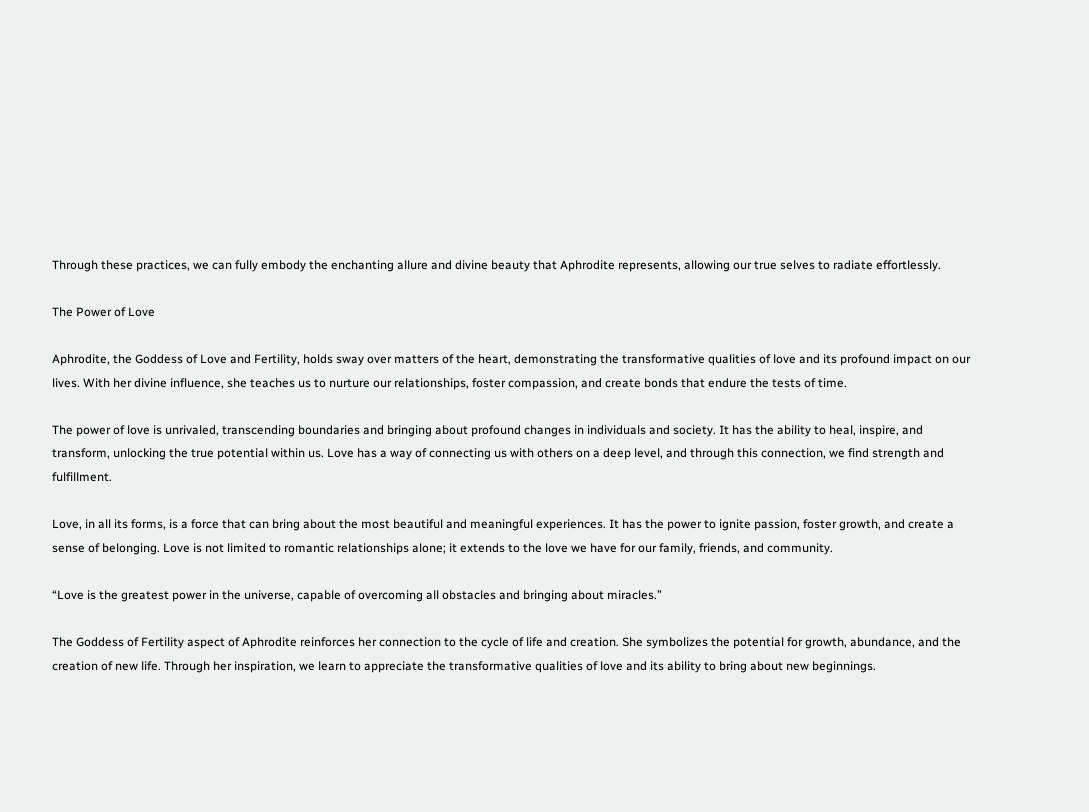Through these practices, we can fully embody the enchanting allure and divine beauty that Aphrodite represents, allowing our true selves to radiate effortlessly.

The Power of Love

Aphrodite, the Goddess of Love and Fertility, holds sway over matters of the heart, demonstrating the transformative qualities of love and its profound impact on our lives. With her divine influence, she teaches us to nurture our relationships, foster compassion, and create bonds that endure the tests of time.

The power of love is unrivaled, transcending boundaries and bringing about profound changes in individuals and society. It has the ability to heal, inspire, and transform, unlocking the true potential within us. Love has a way of connecting us with others on a deep level, and through this connection, we find strength and fulfillment.

Love, in all its forms, is a force that can bring about the most beautiful and meaningful experiences. It has the power to ignite passion, foster growth, and create a sense of belonging. Love is not limited to romantic relationships alone; it extends to the love we have for our family, friends, and community.

“Love is the greatest power in the universe, capable of overcoming all obstacles and bringing about miracles.”

The Goddess of Fertility aspect of Aphrodite reinforces her connection to the cycle of life and creation. She symbolizes the potential for growth, abundance, and the creation of new life. Through her inspiration, we learn to appreciate the transformative qualities of love and its ability to bring about new beginnings.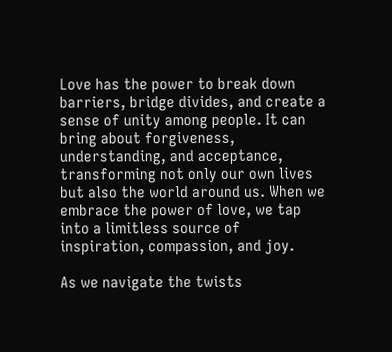Love has the power to break down barriers, bridge divides, and create a sense of unity among people. It can bring about forgiveness, understanding, and acceptance, transforming not only our own lives but also the world around us. When we embrace the power of love, we tap into a limitless source of inspiration, compassion, and joy.

As we navigate the twists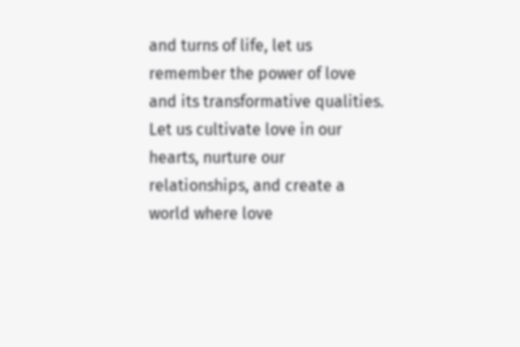and turns of life, let us remember the power of love and its transformative qualities. Let us cultivate love in our hearts, nurture our relationships, and create a world where love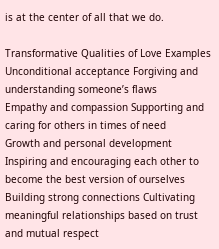is at the center of all that we do.

Transformative Qualities of Love Examples
Unconditional acceptance Forgiving and understanding someone’s flaws
Empathy and compassion Supporting and caring for others in times of need
Growth and personal development Inspiring and encouraging each other to become the best version of ourselves
Building strong connections Cultivating meaningful relationships based on trust and mutual respect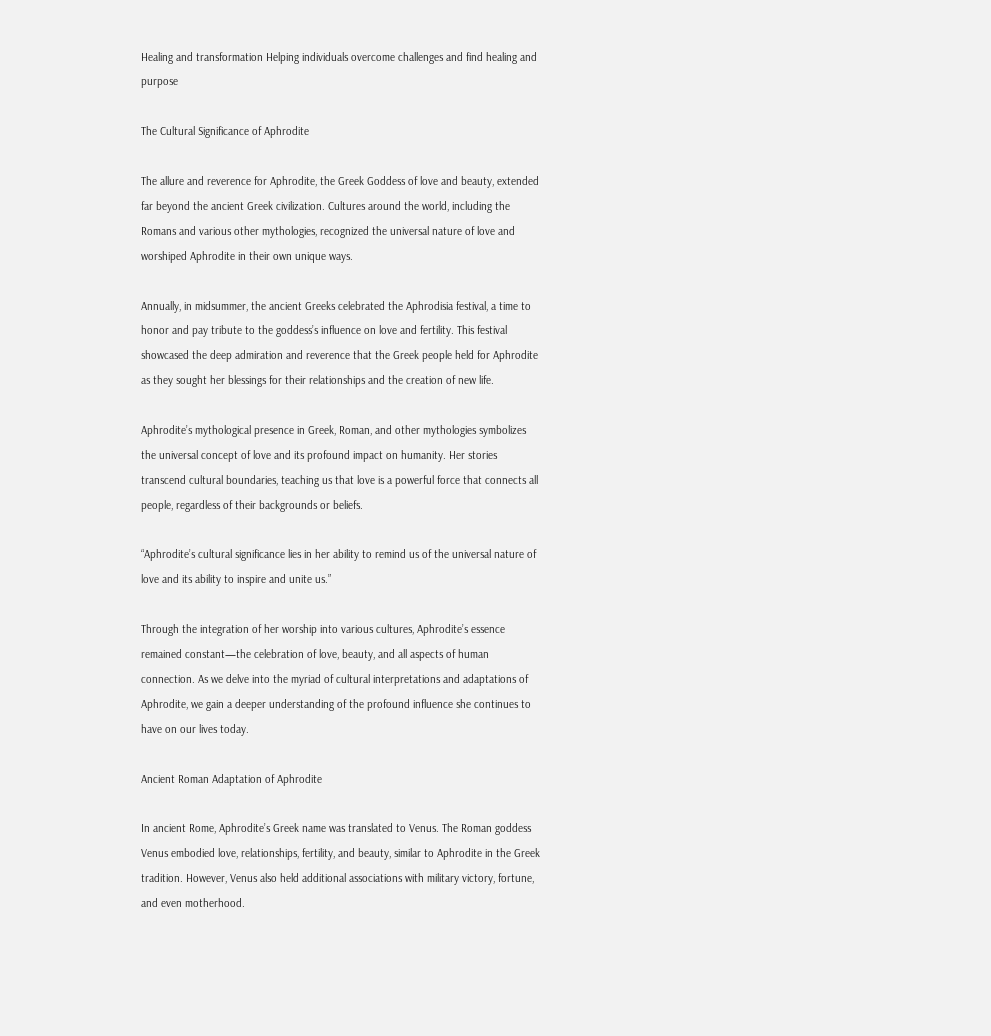Healing and transformation Helping individuals overcome challenges and find healing and purpose

The Cultural Significance of Aphrodite

The allure and reverence for Aphrodite, the Greek Goddess of love and beauty, extended far beyond the ancient Greek civilization. Cultures around the world, including the Romans and various other mythologies, recognized the universal nature of love and worshiped Aphrodite in their own unique ways.

Annually, in midsummer, the ancient Greeks celebrated the Aphrodisia festival, a time to honor and pay tribute to the goddess’s influence on love and fertility. This festival showcased the deep admiration and reverence that the Greek people held for Aphrodite as they sought her blessings for their relationships and the creation of new life.

Aphrodite’s mythological presence in Greek, Roman, and other mythologies symbolizes the universal concept of love and its profound impact on humanity. Her stories transcend cultural boundaries, teaching us that love is a powerful force that connects all people, regardless of their backgrounds or beliefs.

“Aphrodite’s cultural significance lies in her ability to remind us of the universal nature of love and its ability to inspire and unite us.”

Through the integration of her worship into various cultures, Aphrodite’s essence remained constant—the celebration of love, beauty, and all aspects of human connection. As we delve into the myriad of cultural interpretations and adaptations of Aphrodite, we gain a deeper understanding of the profound influence she continues to have on our lives today.

Ancient Roman Adaptation of Aphrodite

In ancient Rome, Aphrodite’s Greek name was translated to Venus. The Roman goddess Venus embodied love, relationships, fertility, and beauty, similar to Aphrodite in the Greek tradition. However, Venus also held additional associations with military victory, fortune, and even motherhood.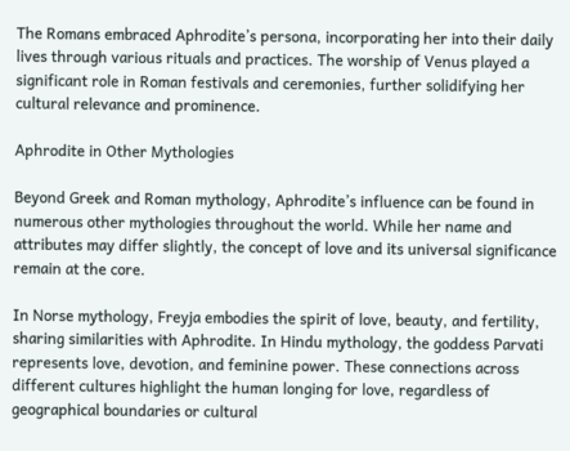The Romans embraced Aphrodite’s persona, incorporating her into their daily lives through various rituals and practices. The worship of Venus played a significant role in Roman festivals and ceremonies, further solidifying her cultural relevance and prominence.

Aphrodite in Other Mythologies

Beyond Greek and Roman mythology, Aphrodite’s influence can be found in numerous other mythologies throughout the world. While her name and attributes may differ slightly, the concept of love and its universal significance remain at the core.

In Norse mythology, Freyja embodies the spirit of love, beauty, and fertility, sharing similarities with Aphrodite. In Hindu mythology, the goddess Parvati represents love, devotion, and feminine power. These connections across different cultures highlight the human longing for love, regardless of geographical boundaries or cultural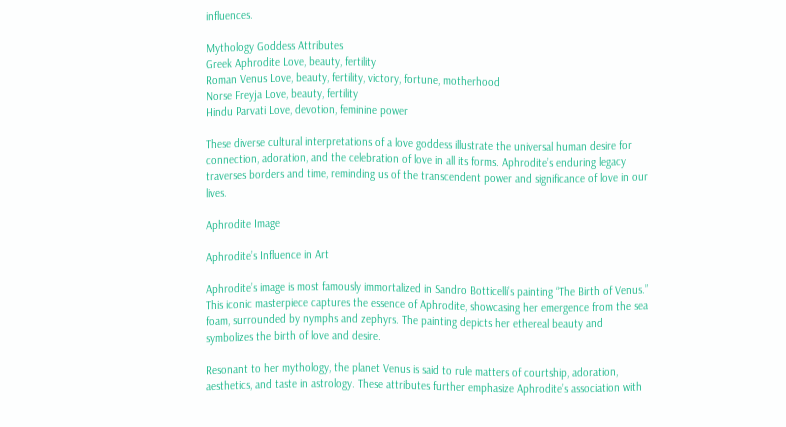influences.

Mythology Goddess Attributes
Greek Aphrodite Love, beauty, fertility
Roman Venus Love, beauty, fertility, victory, fortune, motherhood
Norse Freyja Love, beauty, fertility
Hindu Parvati Love, devotion, feminine power

These diverse cultural interpretations of a love goddess illustrate the universal human desire for connection, adoration, and the celebration of love in all its forms. Aphrodite’s enduring legacy traverses borders and time, reminding us of the transcendent power and significance of love in our lives.

Aphrodite Image

Aphrodite’s Influence in Art

Aphrodite’s image is most famously immortalized in Sandro Botticelli’s painting “The Birth of Venus.” This iconic masterpiece captures the essence of Aphrodite, showcasing her emergence from the sea foam, surrounded by nymphs and zephyrs. The painting depicts her ethereal beauty and symbolizes the birth of love and desire.

Resonant to her mythology, the planet Venus is said to rule matters of courtship, adoration, aesthetics, and taste in astrology. These attributes further emphasize Aphrodite’s association with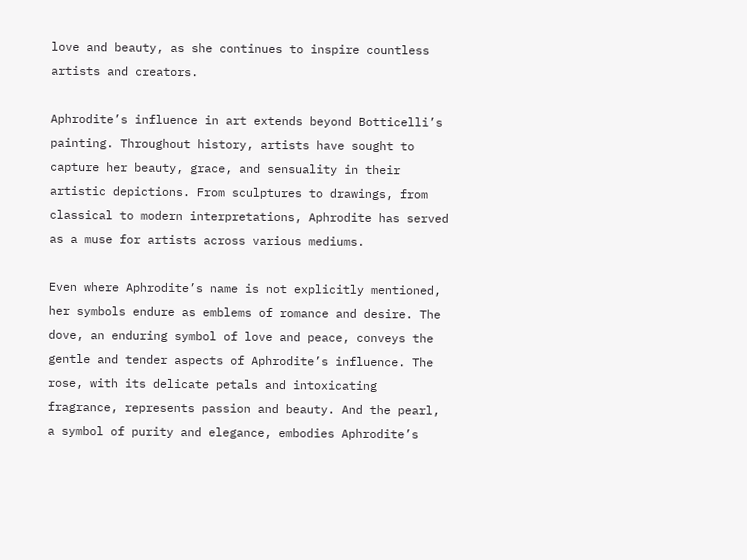love and beauty, as she continues to inspire countless artists and creators.

Aphrodite’s influence in art extends beyond Botticelli’s painting. Throughout history, artists have sought to capture her beauty, grace, and sensuality in their artistic depictions. From sculptures to drawings, from classical to modern interpretations, Aphrodite has served as a muse for artists across various mediums.

Even where Aphrodite’s name is not explicitly mentioned, her symbols endure as emblems of romance and desire. The dove, an enduring symbol of love and peace, conveys the gentle and tender aspects of Aphrodite’s influence. The rose, with its delicate petals and intoxicating fragrance, represents passion and beauty. And the pearl, a symbol of purity and elegance, embodies Aphrodite’s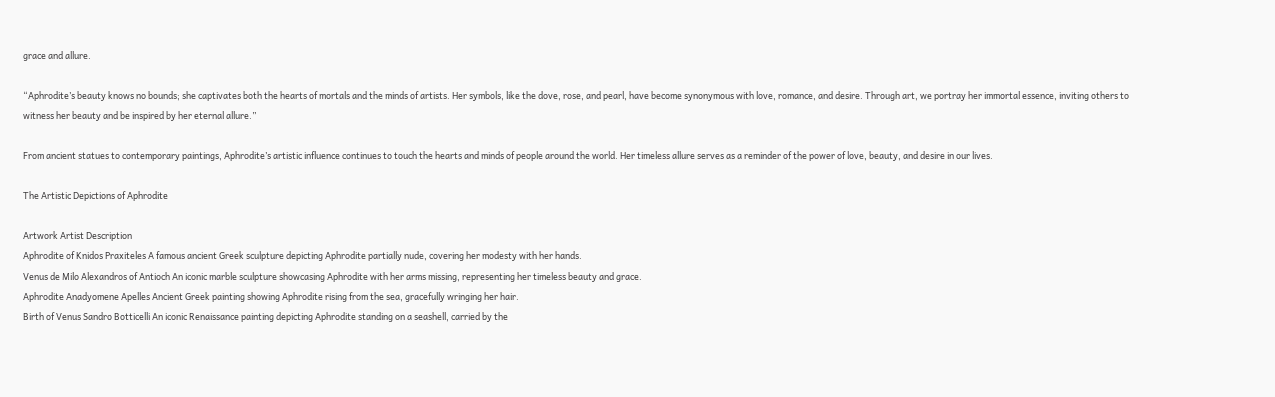grace and allure.

“Aphrodite’s beauty knows no bounds; she captivates both the hearts of mortals and the minds of artists. Her symbols, like the dove, rose, and pearl, have become synonymous with love, romance, and desire. Through art, we portray her immortal essence, inviting others to witness her beauty and be inspired by her eternal allure.”

From ancient statues to contemporary paintings, Aphrodite’s artistic influence continues to touch the hearts and minds of people around the world. Her timeless allure serves as a reminder of the power of love, beauty, and desire in our lives.

The Artistic Depictions of Aphrodite

Artwork Artist Description
Aphrodite of Knidos Praxiteles A famous ancient Greek sculpture depicting Aphrodite partially nude, covering her modesty with her hands.
Venus de Milo Alexandros of Antioch An iconic marble sculpture showcasing Aphrodite with her arms missing, representing her timeless beauty and grace.
Aphrodite Anadyomene Apelles Ancient Greek painting showing Aphrodite rising from the sea, gracefully wringing her hair.
Birth of Venus Sandro Botticelli An iconic Renaissance painting depicting Aphrodite standing on a seashell, carried by the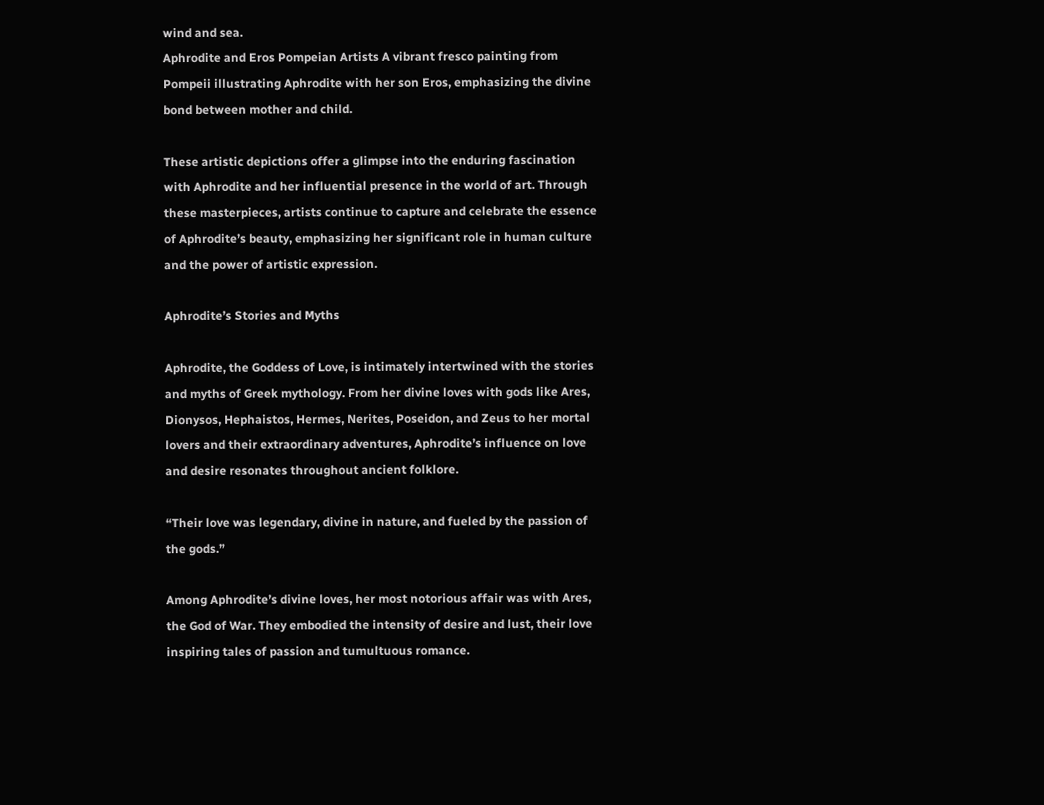wind and sea.
Aphrodite and Eros Pompeian Artists A vibrant fresco painting from Pompeii illustrating Aphrodite with her son Eros, emphasizing the divine bond between mother and child.

These artistic depictions offer a glimpse into the enduring fascination with Aphrodite and her influential presence in the world of art. Through these masterpieces, artists continue to capture and celebrate the essence of Aphrodite’s beauty, emphasizing her significant role in human culture and the power of artistic expression.

Aphrodite’s Stories and Myths

Aphrodite, the Goddess of Love, is intimately intertwined with the stories and myths of Greek mythology. From her divine loves with gods like Ares, Dionysos, Hephaistos, Hermes, Nerites, Poseidon, and Zeus to her mortal lovers and their extraordinary adventures, Aphrodite’s influence on love and desire resonates throughout ancient folklore.

“Their love was legendary, divine in nature, and fueled by the passion of the gods.”

Among Aphrodite’s divine loves, her most notorious affair was with Ares, the God of War. They embodied the intensity of desire and lust, their love inspiring tales of passion and tumultuous romance.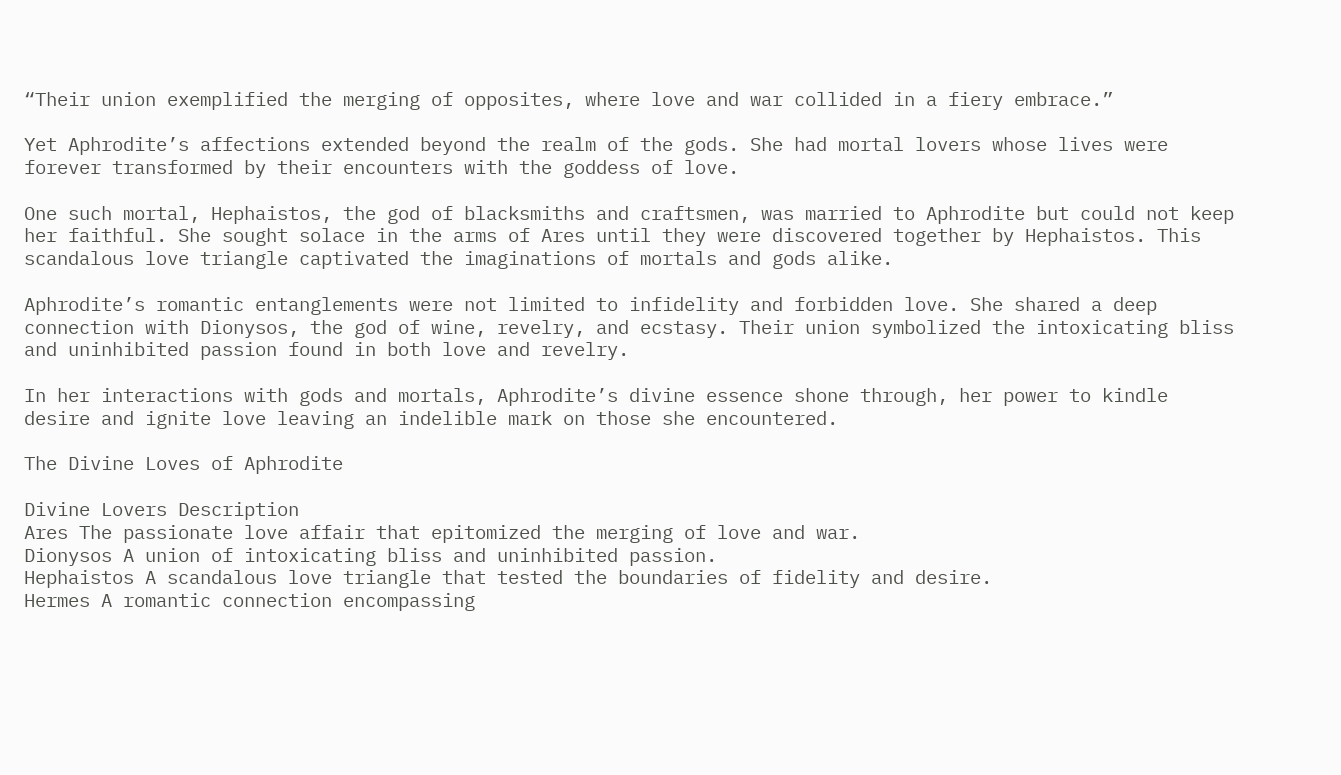“Their union exemplified the merging of opposites, where love and war collided in a fiery embrace.”

Yet Aphrodite’s affections extended beyond the realm of the gods. She had mortal lovers whose lives were forever transformed by their encounters with the goddess of love.

One such mortal, Hephaistos, the god of blacksmiths and craftsmen, was married to Aphrodite but could not keep her faithful. She sought solace in the arms of Ares until they were discovered together by Hephaistos. This scandalous love triangle captivated the imaginations of mortals and gods alike.

Aphrodite’s romantic entanglements were not limited to infidelity and forbidden love. She shared a deep connection with Dionysos, the god of wine, revelry, and ecstasy. Their union symbolized the intoxicating bliss and uninhibited passion found in both love and revelry.

In her interactions with gods and mortals, Aphrodite’s divine essence shone through, her power to kindle desire and ignite love leaving an indelible mark on those she encountered.

The Divine Loves of Aphrodite

Divine Lovers Description
Ares The passionate love affair that epitomized the merging of love and war.
Dionysos A union of intoxicating bliss and uninhibited passion.
Hephaistos A scandalous love triangle that tested the boundaries of fidelity and desire.
Hermes A romantic connection encompassing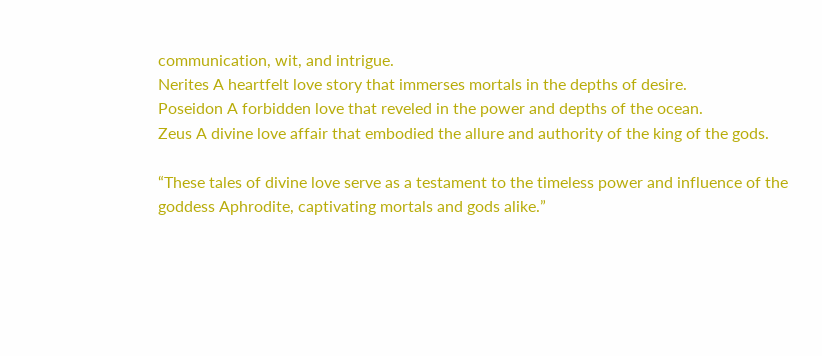communication, wit, and intrigue.
Nerites A heartfelt love story that immerses mortals in the depths of desire.
Poseidon A forbidden love that reveled in the power and depths of the ocean.
Zeus A divine love affair that embodied the allure and authority of the king of the gods.

“These tales of divine love serve as a testament to the timeless power and influence of the goddess Aphrodite, captivating mortals and gods alike.”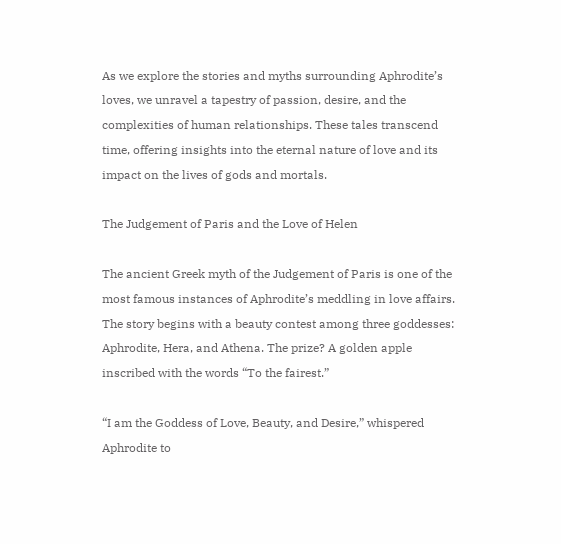As we explore the stories and myths surrounding Aphrodite’s loves, we unravel a tapestry of passion, desire, and the complexities of human relationships. These tales transcend time, offering insights into the eternal nature of love and its impact on the lives of gods and mortals.

The Judgement of Paris and the Love of Helen

The ancient Greek myth of the Judgement of Paris is one of the most famous instances of Aphrodite’s meddling in love affairs. The story begins with a beauty contest among three goddesses: Aphrodite, Hera, and Athena. The prize? A golden apple inscribed with the words “To the fairest.”

“I am the Goddess of Love, Beauty, and Desire,” whispered Aphrodite to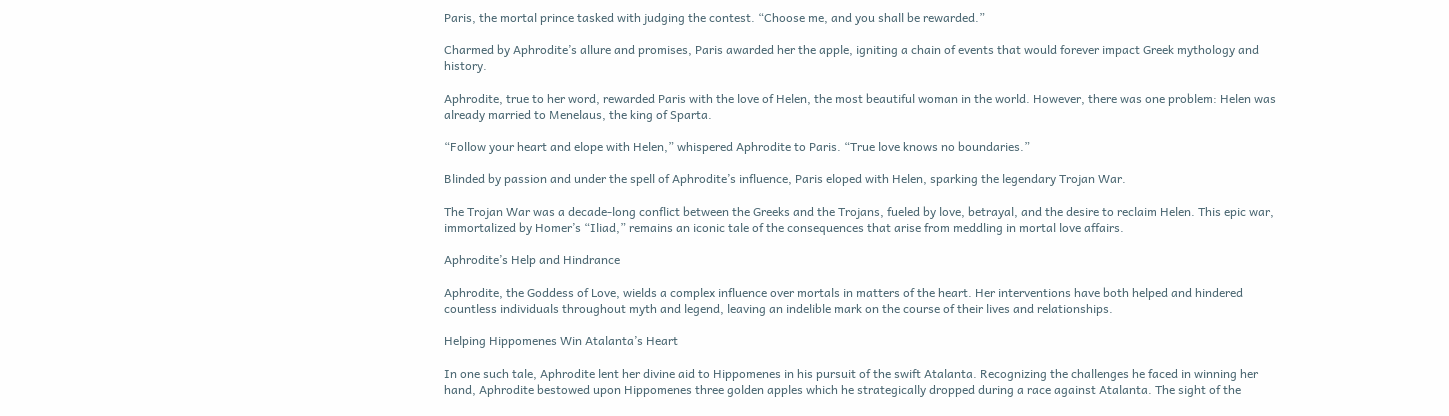Paris, the mortal prince tasked with judging the contest. “Choose me, and you shall be rewarded.”

Charmed by Aphrodite’s allure and promises, Paris awarded her the apple, igniting a chain of events that would forever impact Greek mythology and history.

Aphrodite, true to her word, rewarded Paris with the love of Helen, the most beautiful woman in the world. However, there was one problem: Helen was already married to Menelaus, the king of Sparta.

“Follow your heart and elope with Helen,” whispered Aphrodite to Paris. “True love knows no boundaries.”

Blinded by passion and under the spell of Aphrodite’s influence, Paris eloped with Helen, sparking the legendary Trojan War.

The Trojan War was a decade-long conflict between the Greeks and the Trojans, fueled by love, betrayal, and the desire to reclaim Helen. This epic war, immortalized by Homer’s “Iliad,” remains an iconic tale of the consequences that arise from meddling in mortal love affairs.

Aphrodite’s Help and Hindrance

Aphrodite, the Goddess of Love, wields a complex influence over mortals in matters of the heart. Her interventions have both helped and hindered countless individuals throughout myth and legend, leaving an indelible mark on the course of their lives and relationships.

Helping Hippomenes Win Atalanta’s Heart

In one such tale, Aphrodite lent her divine aid to Hippomenes in his pursuit of the swift Atalanta. Recognizing the challenges he faced in winning her hand, Aphrodite bestowed upon Hippomenes three golden apples which he strategically dropped during a race against Atalanta. The sight of the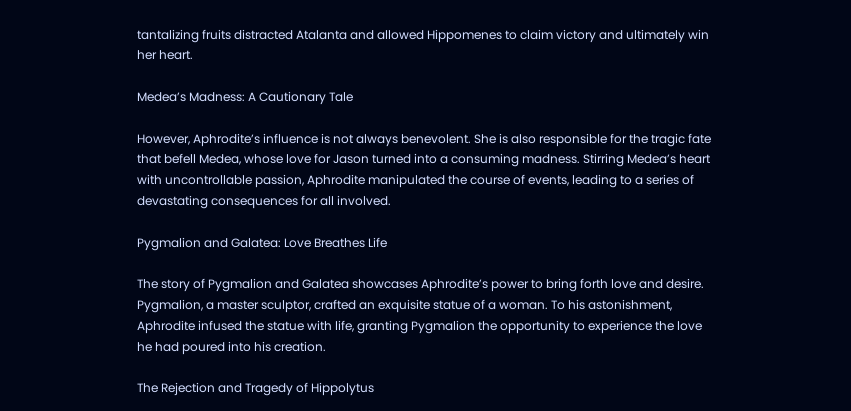tantalizing fruits distracted Atalanta and allowed Hippomenes to claim victory and ultimately win her heart.

Medea’s Madness: A Cautionary Tale

However, Aphrodite’s influence is not always benevolent. She is also responsible for the tragic fate that befell Medea, whose love for Jason turned into a consuming madness. Stirring Medea’s heart with uncontrollable passion, Aphrodite manipulated the course of events, leading to a series of devastating consequences for all involved.

Pygmalion and Galatea: Love Breathes Life

The story of Pygmalion and Galatea showcases Aphrodite’s power to bring forth love and desire. Pygmalion, a master sculptor, crafted an exquisite statue of a woman. To his astonishment, Aphrodite infused the statue with life, granting Pygmalion the opportunity to experience the love he had poured into his creation.

The Rejection and Tragedy of Hippolytus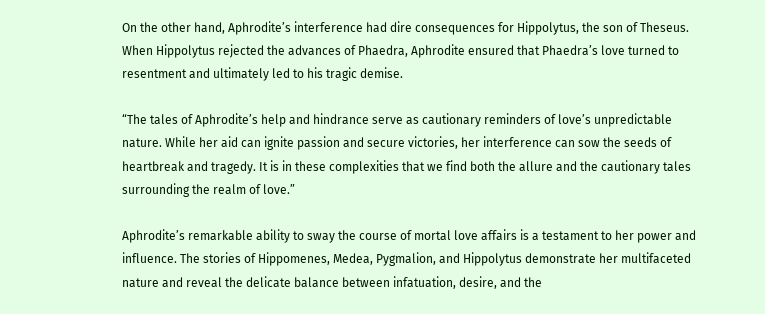On the other hand, Aphrodite’s interference had dire consequences for Hippolytus, the son of Theseus. When Hippolytus rejected the advances of Phaedra, Aphrodite ensured that Phaedra’s love turned to resentment and ultimately led to his tragic demise.

“The tales of Aphrodite’s help and hindrance serve as cautionary reminders of love’s unpredictable nature. While her aid can ignite passion and secure victories, her interference can sow the seeds of heartbreak and tragedy. It is in these complexities that we find both the allure and the cautionary tales surrounding the realm of love.”

Aphrodite’s remarkable ability to sway the course of mortal love affairs is a testament to her power and influence. The stories of Hippomenes, Medea, Pygmalion, and Hippolytus demonstrate her multifaceted nature and reveal the delicate balance between infatuation, desire, and the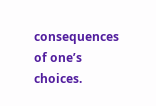consequences of one’s choices.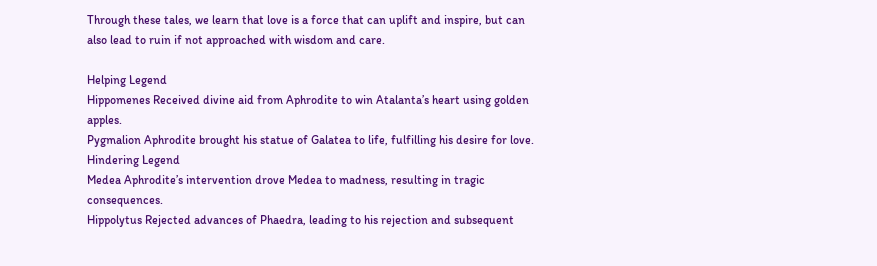Through these tales, we learn that love is a force that can uplift and inspire, but can also lead to ruin if not approached with wisdom and care.

Helping Legend
Hippomenes Received divine aid from Aphrodite to win Atalanta’s heart using golden apples.
Pygmalion Aphrodite brought his statue of Galatea to life, fulfilling his desire for love.
Hindering Legend
Medea Aphrodite’s intervention drove Medea to madness, resulting in tragic consequences.
Hippolytus Rejected advances of Phaedra, leading to his rejection and subsequent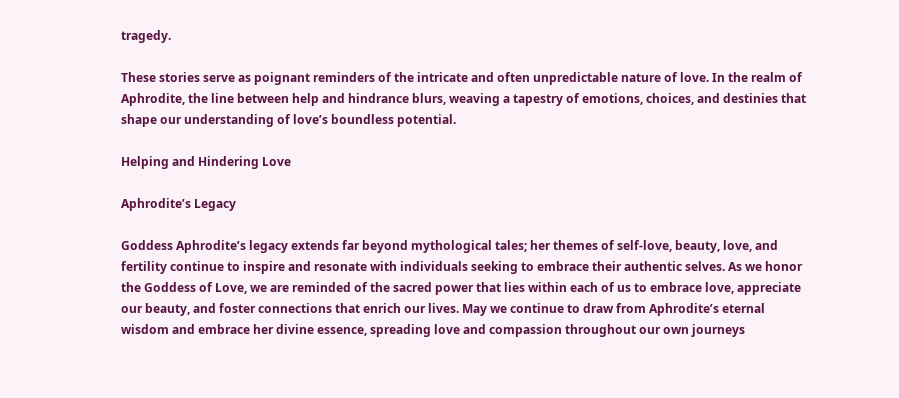tragedy.

These stories serve as poignant reminders of the intricate and often unpredictable nature of love. In the realm of Aphrodite, the line between help and hindrance blurs, weaving a tapestry of emotions, choices, and destinies that shape our understanding of love’s boundless potential.

Helping and Hindering Love

Aphrodite’s Legacy

Goddess Aphrodite’s legacy extends far beyond mythological tales; her themes of self-love, beauty, love, and fertility continue to inspire and resonate with individuals seeking to embrace their authentic selves. As we honor the Goddess of Love, we are reminded of the sacred power that lies within each of us to embrace love, appreciate our beauty, and foster connections that enrich our lives. May we continue to draw from Aphrodite’s eternal wisdom and embrace her divine essence, spreading love and compassion throughout our own journeys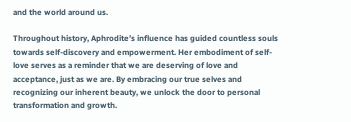and the world around us.

Throughout history, Aphrodite’s influence has guided countless souls towards self-discovery and empowerment. Her embodiment of self-love serves as a reminder that we are deserving of love and acceptance, just as we are. By embracing our true selves and recognizing our inherent beauty, we unlock the door to personal transformation and growth.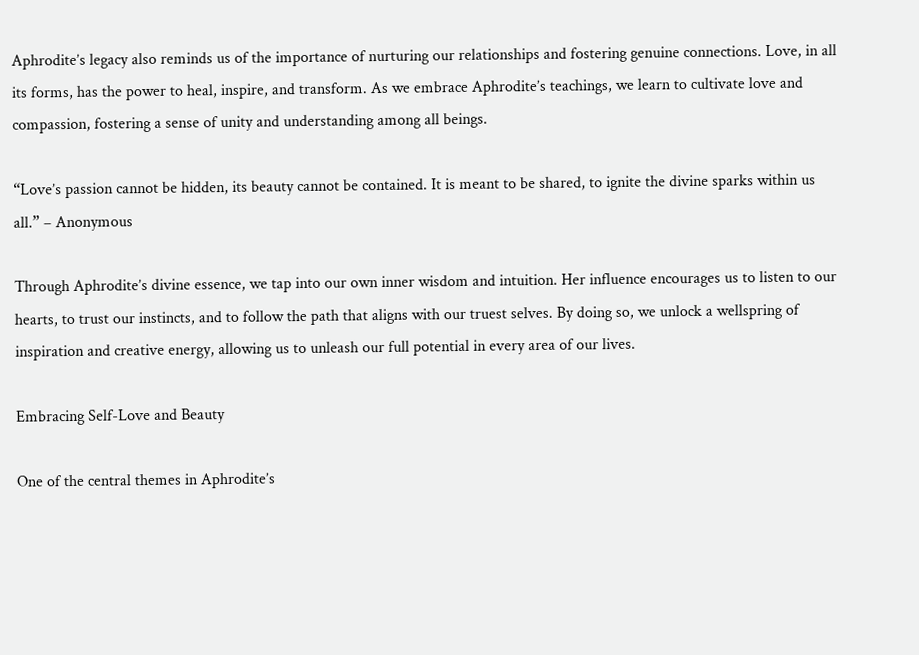Aphrodite’s legacy also reminds us of the importance of nurturing our relationships and fostering genuine connections. Love, in all its forms, has the power to heal, inspire, and transform. As we embrace Aphrodite’s teachings, we learn to cultivate love and compassion, fostering a sense of unity and understanding among all beings.

“Love’s passion cannot be hidden, its beauty cannot be contained. It is meant to be shared, to ignite the divine sparks within us all.” – Anonymous

Through Aphrodite’s divine essence, we tap into our own inner wisdom and intuition. Her influence encourages us to listen to our hearts, to trust our instincts, and to follow the path that aligns with our truest selves. By doing so, we unlock a wellspring of inspiration and creative energy, allowing us to unleash our full potential in every area of our lives.

Embracing Self-Love and Beauty

One of the central themes in Aphrodite’s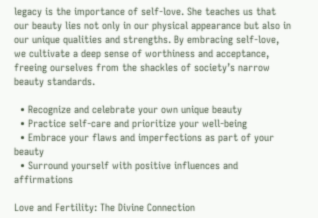legacy is the importance of self-love. She teaches us that our beauty lies not only in our physical appearance but also in our unique qualities and strengths. By embracing self-love, we cultivate a deep sense of worthiness and acceptance, freeing ourselves from the shackles of society’s narrow beauty standards.

  • Recognize and celebrate your own unique beauty
  • Practice self-care and prioritize your well-being
  • Embrace your flaws and imperfections as part of your beauty
  • Surround yourself with positive influences and affirmations

Love and Fertility: The Divine Connection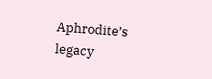Aphrodite’s legacy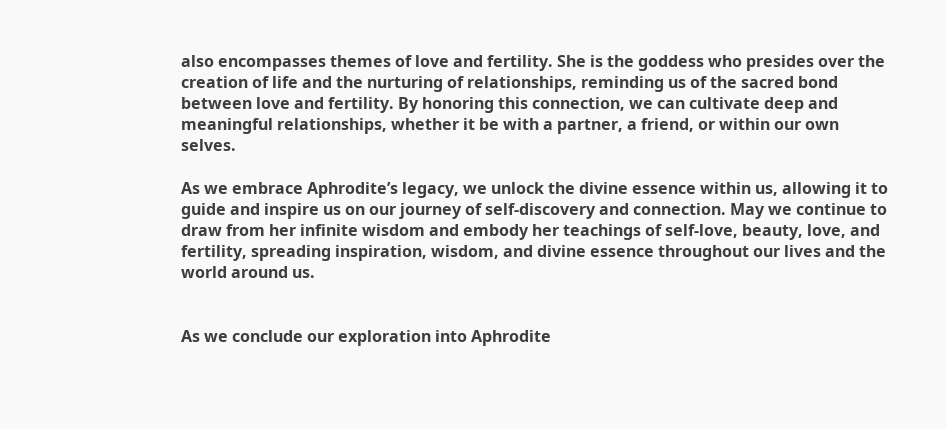also encompasses themes of love and fertility. She is the goddess who presides over the creation of life and the nurturing of relationships, reminding us of the sacred bond between love and fertility. By honoring this connection, we can cultivate deep and meaningful relationships, whether it be with a partner, a friend, or within our own selves.

As we embrace Aphrodite’s legacy, we unlock the divine essence within us, allowing it to guide and inspire us on our journey of self-discovery and connection. May we continue to draw from her infinite wisdom and embody her teachings of self-love, beauty, love, and fertility, spreading inspiration, wisdom, and divine essence throughout our lives and the world around us.


As we conclude our exploration into Aphrodite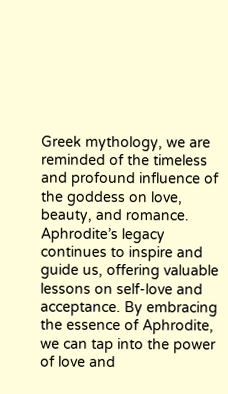Greek mythology, we are reminded of the timeless and profound influence of the goddess on love, beauty, and romance. Aphrodite’s legacy continues to inspire and guide us, offering valuable lessons on self-love and acceptance. By embracing the essence of Aphrodite, we can tap into the power of love and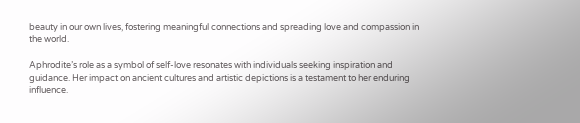beauty in our own lives, fostering meaningful connections and spreading love and compassion in the world.

Aphrodite’s role as a symbol of self-love resonates with individuals seeking inspiration and guidance. Her impact on ancient cultures and artistic depictions is a testament to her enduring influence.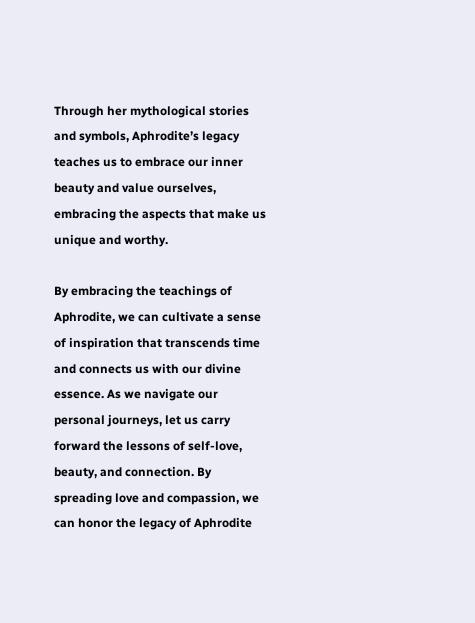Through her mythological stories and symbols, Aphrodite’s legacy teaches us to embrace our inner beauty and value ourselves, embracing the aspects that make us unique and worthy.

By embracing the teachings of Aphrodite, we can cultivate a sense of inspiration that transcends time and connects us with our divine essence. As we navigate our personal journeys, let us carry forward the lessons of self-love, beauty, and connection. By spreading love and compassion, we can honor the legacy of Aphrodite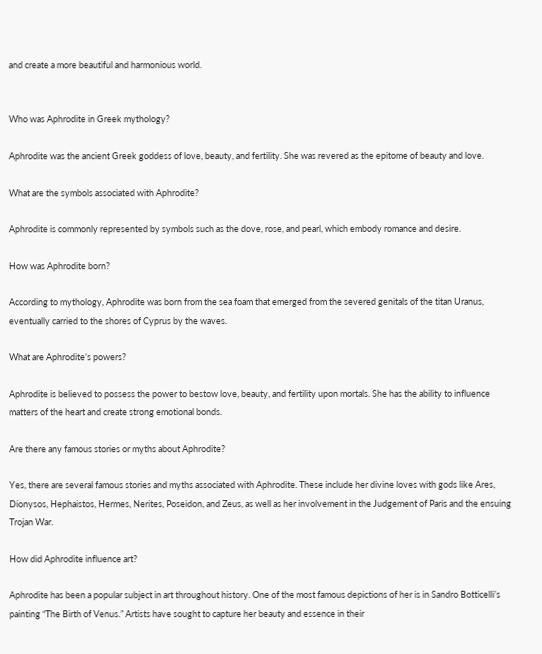and create a more beautiful and harmonious world.


Who was Aphrodite in Greek mythology?

Aphrodite was the ancient Greek goddess of love, beauty, and fertility. She was revered as the epitome of beauty and love.

What are the symbols associated with Aphrodite?

Aphrodite is commonly represented by symbols such as the dove, rose, and pearl, which embody romance and desire.

How was Aphrodite born?

According to mythology, Aphrodite was born from the sea foam that emerged from the severed genitals of the titan Uranus, eventually carried to the shores of Cyprus by the waves.

What are Aphrodite’s powers?

Aphrodite is believed to possess the power to bestow love, beauty, and fertility upon mortals. She has the ability to influence matters of the heart and create strong emotional bonds.

Are there any famous stories or myths about Aphrodite?

Yes, there are several famous stories and myths associated with Aphrodite. These include her divine loves with gods like Ares, Dionysos, Hephaistos, Hermes, Nerites, Poseidon, and Zeus, as well as her involvement in the Judgement of Paris and the ensuing Trojan War.

How did Aphrodite influence art?

Aphrodite has been a popular subject in art throughout history. One of the most famous depictions of her is in Sandro Botticelli’s painting “The Birth of Venus.” Artists have sought to capture her beauty and essence in their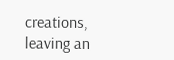creations, leaving an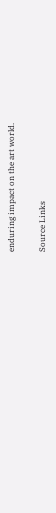enduring impact on the art world.

Source Links